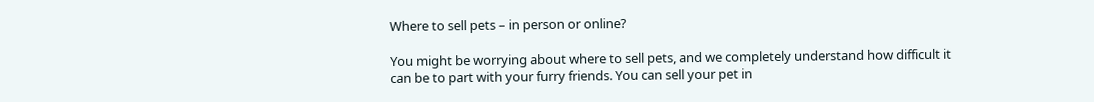Where to sell pets – in person or online?

You might be worrying about where to sell pets, and we completely understand how difficult it can be to part with your furry friends. You can sell your pet in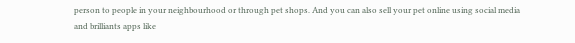person to people in your neighbourhood or through pet shops. And you can also sell your pet online using social media and brilliants apps like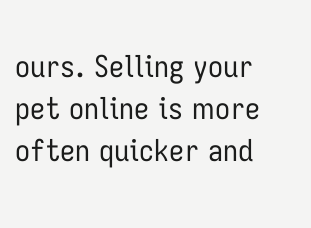ours. Selling your pet online is more often quicker and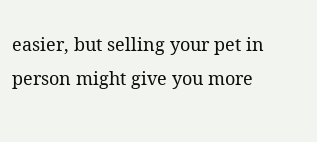easier, but selling your pet in person might give you more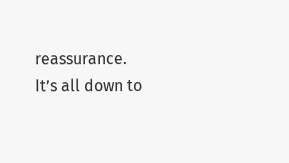reassurance. It’s all down to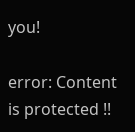you!

error: Content is protected !!